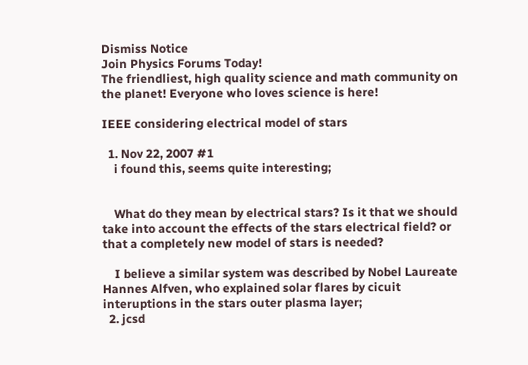Dismiss Notice
Join Physics Forums Today!
The friendliest, high quality science and math community on the planet! Everyone who loves science is here!

IEEE considering electrical model of stars

  1. Nov 22, 2007 #1
    i found this, seems quite interesting;


    What do they mean by electrical stars? Is it that we should take into account the effects of the stars electrical field? or that a completely new model of stars is needed?

    I believe a similar system was described by Nobel Laureate Hannes Alfven, who explained solar flares by cicuit interuptions in the stars outer plasma layer;
  2. jcsd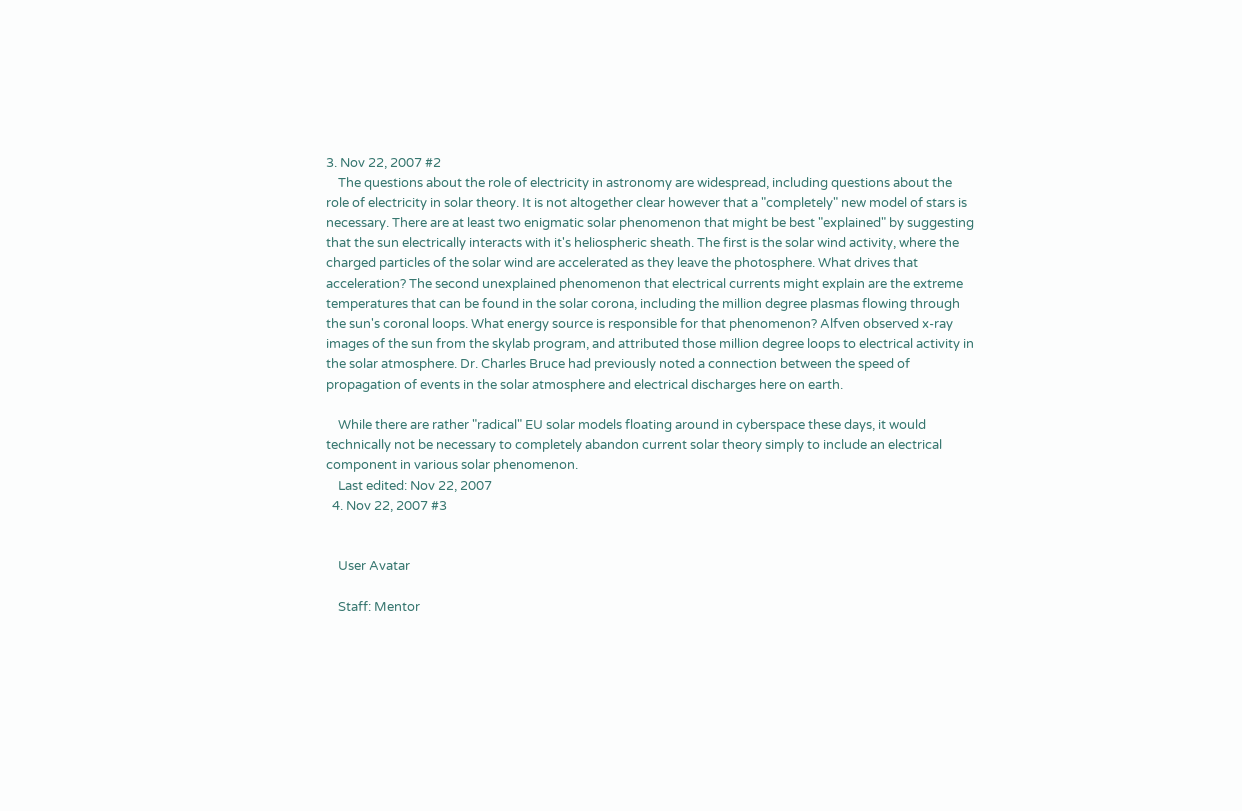3. Nov 22, 2007 #2
    The questions about the role of electricity in astronomy are widespread, including questions about the role of electricity in solar theory. It is not altogether clear however that a "completely" new model of stars is necessary. There are at least two enigmatic solar phenomenon that might be best "explained" by suggesting that the sun electrically interacts with it's heliospheric sheath. The first is the solar wind activity, where the charged particles of the solar wind are accelerated as they leave the photosphere. What drives that acceleration? The second unexplained phenomenon that electrical currents might explain are the extreme temperatures that can be found in the solar corona, including the million degree plasmas flowing through the sun's coronal loops. What energy source is responsible for that phenomenon? Alfven observed x-ray images of the sun from the skylab program, and attributed those million degree loops to electrical activity in the solar atmosphere. Dr. Charles Bruce had previously noted a connection between the speed of propagation of events in the solar atmosphere and electrical discharges here on earth.

    While there are rather "radical" EU solar models floating around in cyberspace these days, it would technically not be necessary to completely abandon current solar theory simply to include an electrical component in various solar phenomenon.
    Last edited: Nov 22, 2007
  4. Nov 22, 2007 #3


    User Avatar

    Staff: Mentor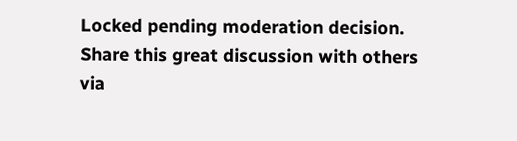Locked pending moderation decision.
Share this great discussion with others via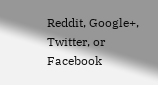Reddit, Google+, Twitter, or Facebook